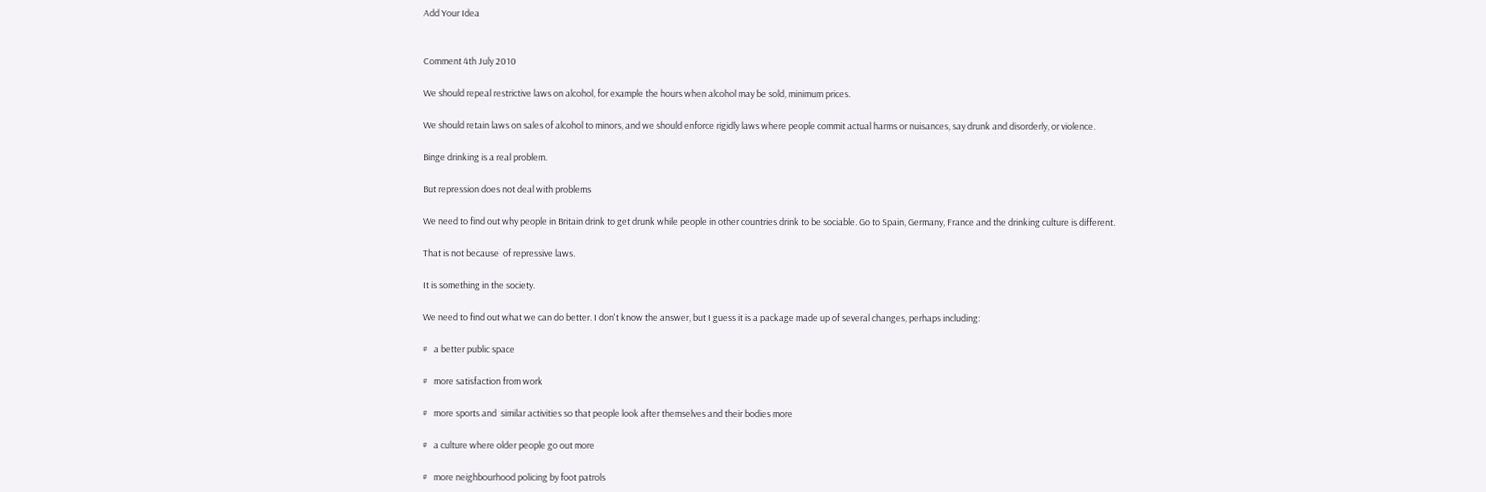Add Your Idea


Comment 4th July 2010

We should repeal restrictive laws on alcohol, for example the hours when alcohol may be sold, minimum prices.

We should retain laws on sales of alcohol to minors, and we should enforce rigidly laws where people commit actual harms or nuisances, say drunk and disorderly, or violence.

Binge drinking is a real problem.

But repression does not deal with problems

We need to find out why people in Britain drink to get drunk while people in other countries drink to be sociable. Go to Spain, Germany, France and the drinking culture is different.

That is not because  of repressive laws.

It is something in the society.

We need to find out what we can do better. I don't know the answer, but I guess it is a package made up of several changes, perhaps including:

#   a better public space

#   more satisfaction from work

#   more sports and  similar activities so that people look after themselves and their bodies more

#   a culture where older people go out more

#   more neighbourhood policing by foot patrols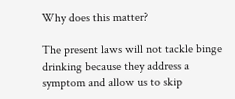Why does this matter?

The present laws will not tackle binge drinking because they address a symptom and allow us to skip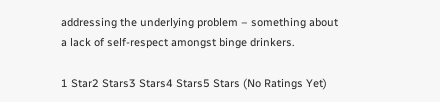addressing the underlying problem – something about a lack of self-respect amongst binge drinkers.

1 Star2 Stars3 Stars4 Stars5 Stars (No Ratings Yet)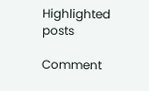Highlighted posts

Comment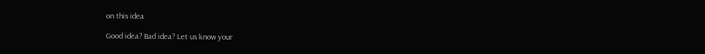on this idea

Good idea? Bad idea? Let us know your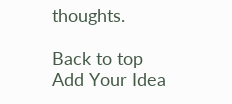thoughts.

Back to top
Add Your Idea